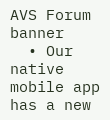AVS Forum banner
  • Our native mobile app has a new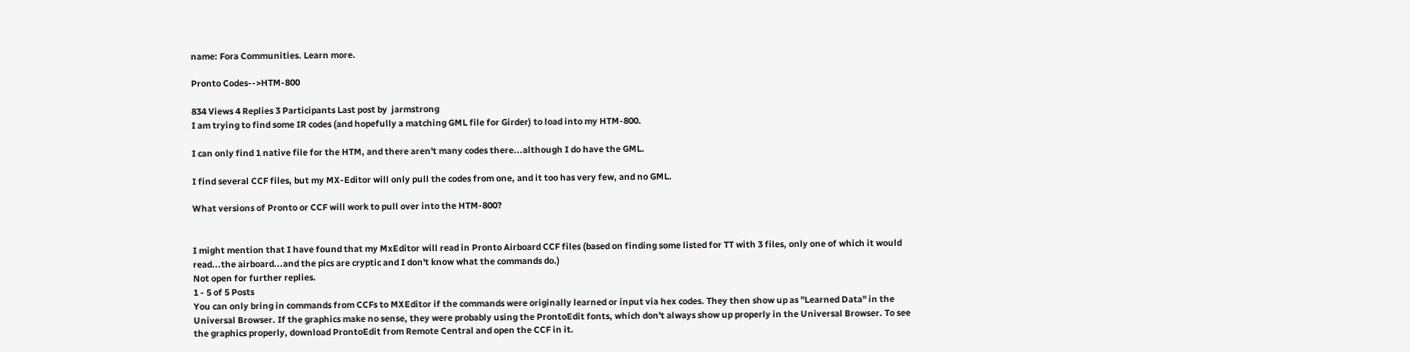name: Fora Communities. Learn more.

Pronto Codes-->HTM-800

834 Views 4 Replies 3 Participants Last post by  jarmstrong
I am trying to find some IR codes (and hopefully a matching GML file for Girder) to load into my HTM-800.

I can only find 1 native file for the HTM, and there aren't many codes there...although I do have the GML.

I find several CCF files, but my MX-Editor will only pull the codes from one, and it too has very few, and no GML.

What versions of Pronto or CCF will work to pull over into the HTM-800?


I might mention that I have found that my MxEditor will read in Pronto Airboard CCF files (based on finding some listed for TT with 3 files, only one of which it would read...the airboard...and the pics are cryptic and I don't know what the commands do.)
Not open for further replies.
1 - 5 of 5 Posts
You can only bring in commands from CCFs to MXEditor if the commands were originally learned or input via hex codes. They then show up as "Learned Data" in the Universal Browser. If the graphics make no sense, they were probably using the ProntoEdit fonts, which don't always show up properly in the Universal Browser. To see the graphics properly, download ProntoEdit from Remote Central and open the CCF in it.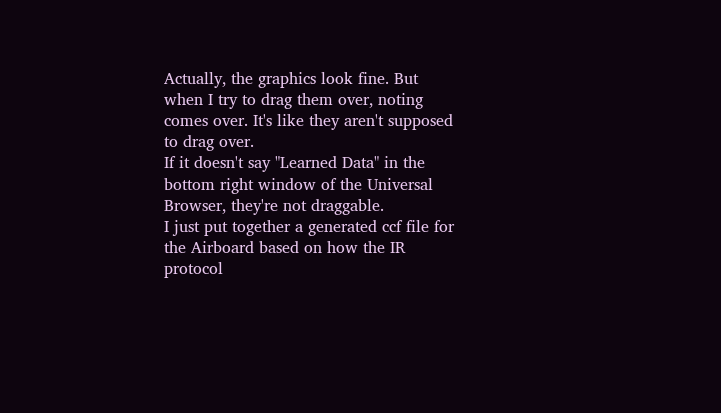Actually, the graphics look fine. But when I try to drag them over, noting comes over. It's like they aren't supposed to drag over.
If it doesn't say "Learned Data" in the bottom right window of the Universal Browser, they're not draggable.
I just put together a generated ccf file for the Airboard based on how the IR protocol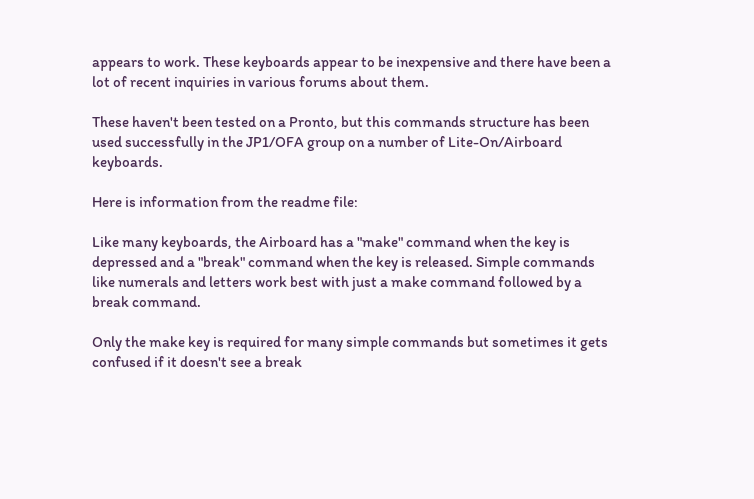appears to work. These keyboards appear to be inexpensive and there have been a lot of recent inquiries in various forums about them.

These haven't been tested on a Pronto, but this commands structure has been used successfully in the JP1/OFA group on a number of Lite-On/Airboard keyboards.

Here is information from the readme file:

Like many keyboards, the Airboard has a "make" command when the key is depressed and a "break" command when the key is released. Simple commands like numerals and letters work best with just a make command followed by a break command.

Only the make key is required for many simple commands but sometimes it gets confused if it doesn't see a break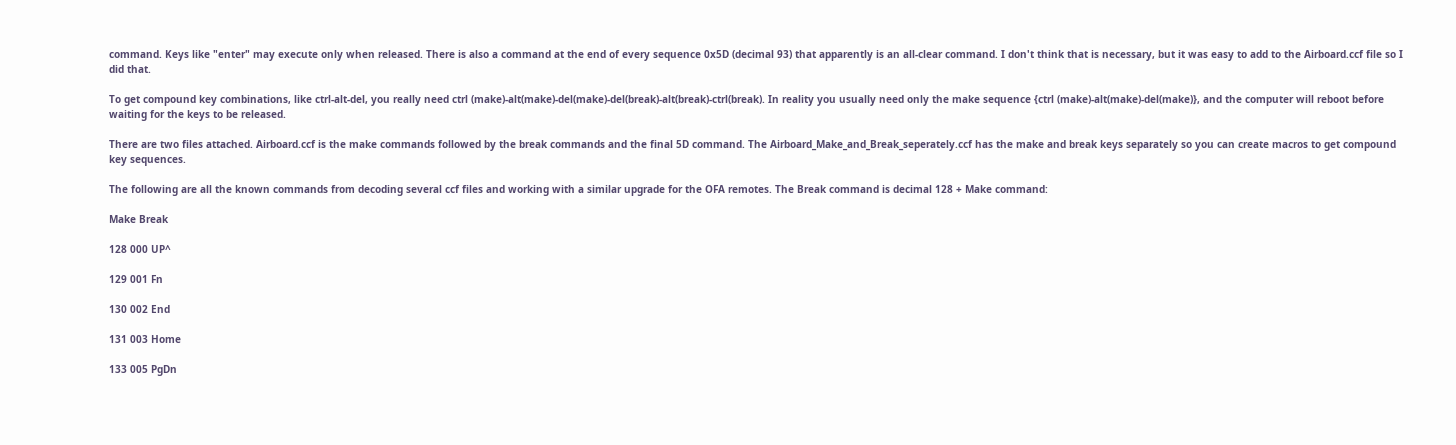command. Keys like "enter" may execute only when released. There is also a command at the end of every sequence 0x5D (decimal 93) that apparently is an all-clear command. I don't think that is necessary, but it was easy to add to the Airboard.ccf file so I did that.

To get compound key combinations, like ctrl-alt-del, you really need ctrl (make)-alt(make)-del(make)-del(break)-alt(break)-ctrl(break). In reality you usually need only the make sequence {ctrl (make)-alt(make)-del(make)}, and the computer will reboot before waiting for the keys to be released.

There are two files attached. Airboard.ccf is the make commands followed by the break commands and the final 5D command. The Airboard_Make_and_Break_seperately.ccf has the make and break keys separately so you can create macros to get compound key sequences.

The following are all the known commands from decoding several ccf files and working with a similar upgrade for the OFA remotes. The Break command is decimal 128 + Make command:

Make Break

128 000 UP^

129 001 Fn

130 002 End

131 003 Home

133 005 PgDn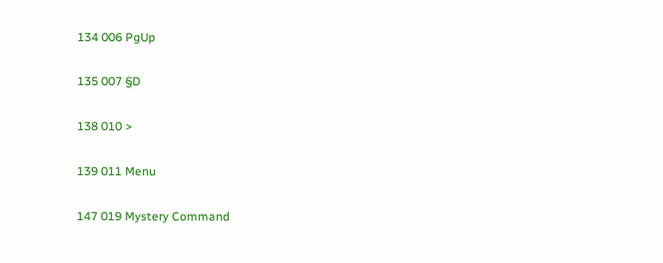134 006 PgUp

135 007 §D

138 010 >

139 011 Menu

147 019 Mystery Command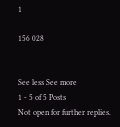1

156 028


See less See more
1 - 5 of 5 Posts
Not open for further replies.